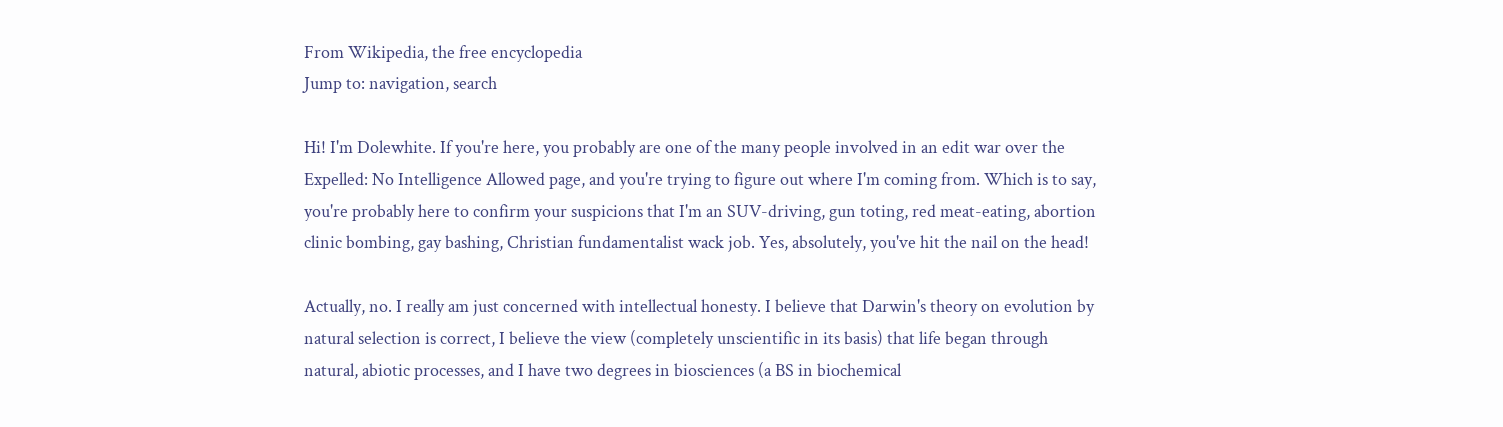From Wikipedia, the free encyclopedia
Jump to: navigation, search

Hi! I'm Dolewhite. If you're here, you probably are one of the many people involved in an edit war over the Expelled: No Intelligence Allowed page, and you're trying to figure out where I'm coming from. Which is to say, you're probably here to confirm your suspicions that I'm an SUV-driving, gun toting, red meat-eating, abortion clinic bombing, gay bashing, Christian fundamentalist wack job. Yes, absolutely, you've hit the nail on the head!

Actually, no. I really am just concerned with intellectual honesty. I believe that Darwin's theory on evolution by natural selection is correct, I believe the view (completely unscientific in its basis) that life began through natural, abiotic processes, and I have two degrees in biosciences (a BS in biochemical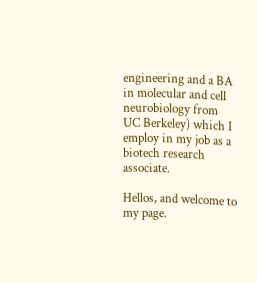engineering and a BA in molecular and cell neurobiology from UC Berkeley) which I employ in my job as a biotech research associate.

Hellos, and welcome to my page.